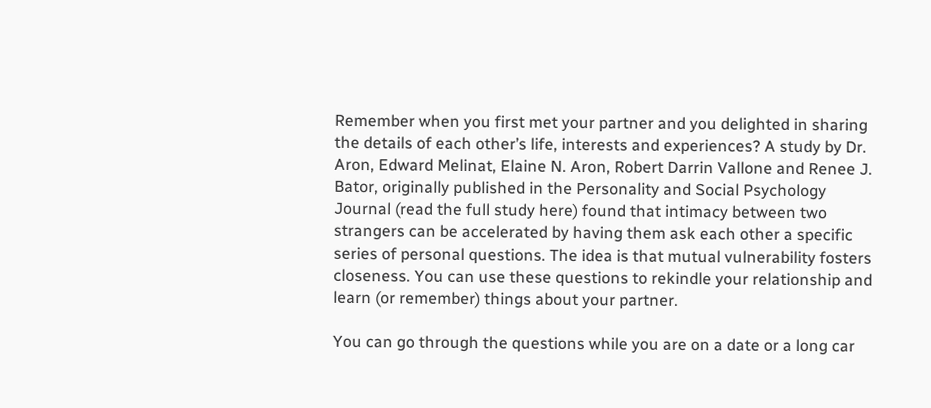Remember when you first met your partner and you delighted in sharing the details of each other’s life, interests and experiences? A study by Dr. Aron, Edward Melinat, Elaine N. Aron, Robert Darrin Vallone and Renee J. Bator, originally published in the Personality and Social Psychology Journal (read the full study here) found that intimacy between two strangers can be accelerated by having them ask each other a specific series of personal questions. The idea is that mutual vulnerability fosters closeness. You can use these questions to rekindle your relationship and learn (or remember) things about your partner.

You can go through the questions while you are on a date or a long car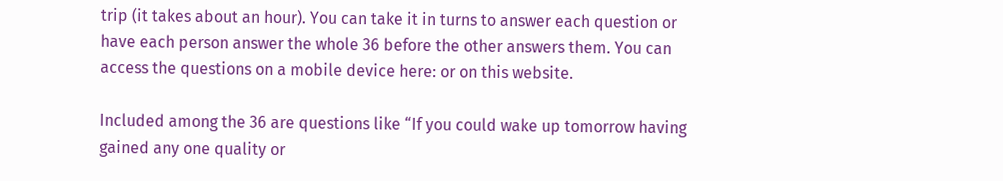trip (it takes about an hour). You can take it in turns to answer each question or have each person answer the whole 36 before the other answers them. You can access the questions on a mobile device here: or on this website.

Included among the 36 are questions like “If you could wake up tomorrow having gained any one quality or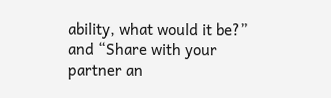ability, what would it be?” and “Share with your partner an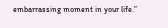embarrassing moment in your life.”